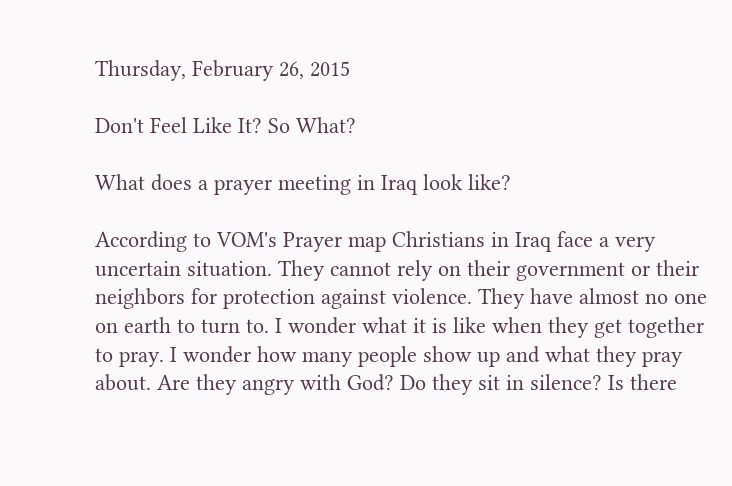Thursday, February 26, 2015

Don't Feel Like It? So What?

What does a prayer meeting in Iraq look like?

According to VOM's Prayer map Christians in Iraq face a very uncertain situation. They cannot rely on their government or their neighbors for protection against violence. They have almost no one on earth to turn to. I wonder what it is like when they get together to pray. I wonder how many people show up and what they pray about. Are they angry with God? Do they sit in silence? Is there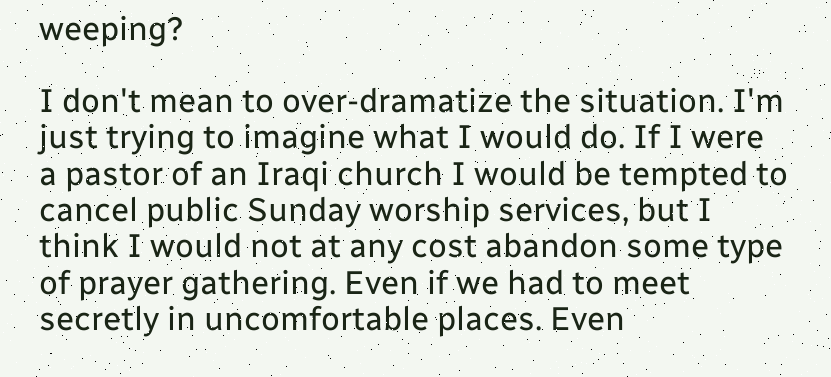weeping?

I don't mean to over-dramatize the situation. I'm just trying to imagine what I would do. If I were a pastor of an Iraqi church I would be tempted to cancel public Sunday worship services, but I think I would not at any cost abandon some type of prayer gathering. Even if we had to meet secretly in uncomfortable places. Even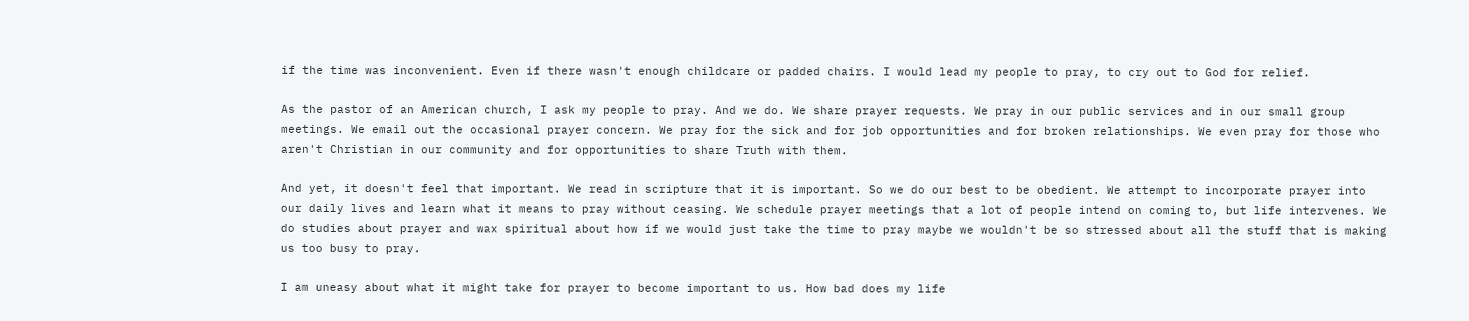if the time was inconvenient. Even if there wasn't enough childcare or padded chairs. I would lead my people to pray, to cry out to God for relief.

As the pastor of an American church, I ask my people to pray. And we do. We share prayer requests. We pray in our public services and in our small group meetings. We email out the occasional prayer concern. We pray for the sick and for job opportunities and for broken relationships. We even pray for those who aren't Christian in our community and for opportunities to share Truth with them.

And yet, it doesn't feel that important. We read in scripture that it is important. So we do our best to be obedient. We attempt to incorporate prayer into our daily lives and learn what it means to pray without ceasing. We schedule prayer meetings that a lot of people intend on coming to, but life intervenes. We do studies about prayer and wax spiritual about how if we would just take the time to pray maybe we wouldn't be so stressed about all the stuff that is making us too busy to pray.

I am uneasy about what it might take for prayer to become important to us. How bad does my life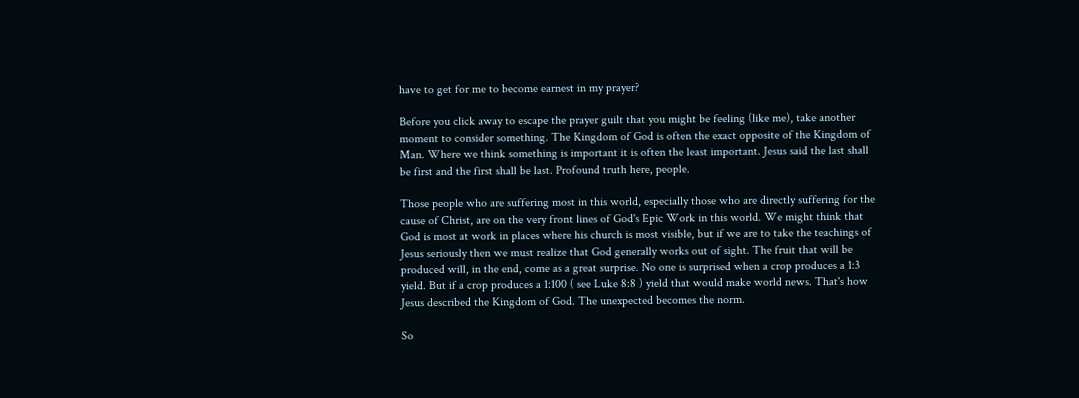have to get for me to become earnest in my prayer?

Before you click away to escape the prayer guilt that you might be feeling (like me), take another moment to consider something. The Kingdom of God is often the exact opposite of the Kingdom of Man. Where we think something is important it is often the least important. Jesus said the last shall be first and the first shall be last. Profound truth here, people.

Those people who are suffering most in this world, especially those who are directly suffering for the cause of Christ, are on the very front lines of God's Epic Work in this world. We might think that God is most at work in places where his church is most visible, but if we are to take the teachings of Jesus seriously then we must realize that God generally works out of sight. The fruit that will be produced will, in the end, come as a great surprise. No one is surprised when a crop produces a 1:3 yield. But if a crop produces a 1:100 ( see Luke 8:8 ) yield that would make world news. That's how Jesus described the Kingdom of God. The unexpected becomes the norm.

So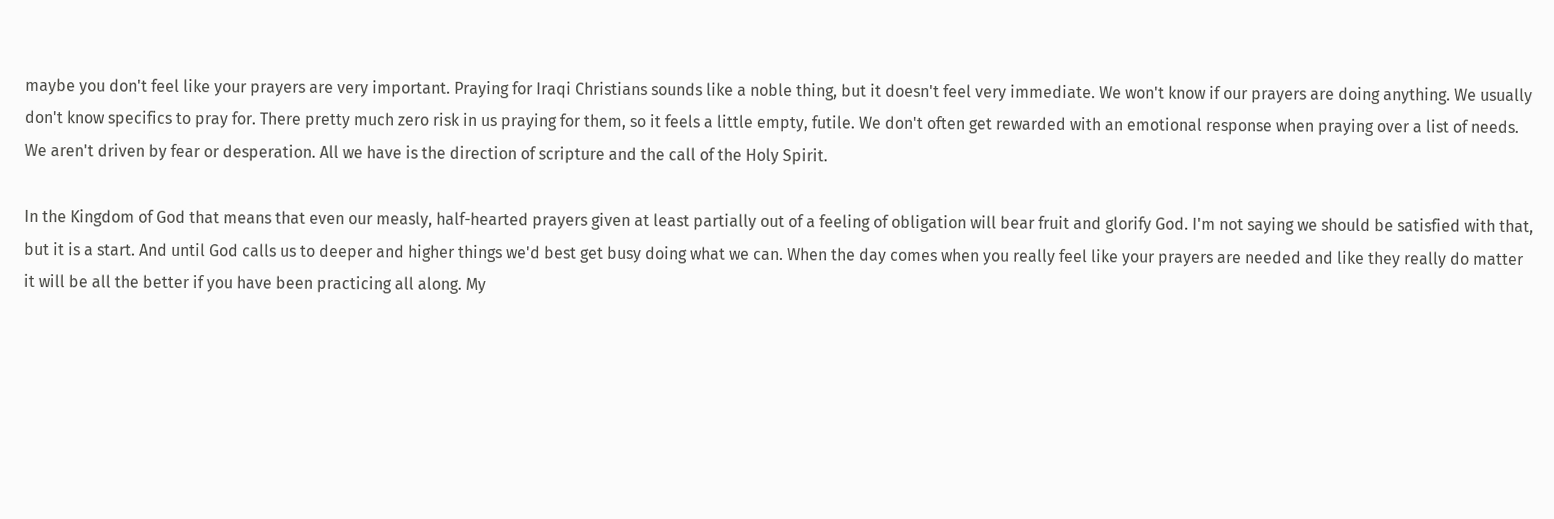maybe you don't feel like your prayers are very important. Praying for Iraqi Christians sounds like a noble thing, but it doesn't feel very immediate. We won't know if our prayers are doing anything. We usually don't know specifics to pray for. There pretty much zero risk in us praying for them, so it feels a little empty, futile. We don't often get rewarded with an emotional response when praying over a list of needs. We aren't driven by fear or desperation. All we have is the direction of scripture and the call of the Holy Spirit.

In the Kingdom of God that means that even our measly, half-hearted prayers given at least partially out of a feeling of obligation will bear fruit and glorify God. I'm not saying we should be satisfied with that, but it is a start. And until God calls us to deeper and higher things we'd best get busy doing what we can. When the day comes when you really feel like your prayers are needed and like they really do matter it will be all the better if you have been practicing all along. My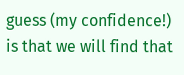guess (my confidence!) is that we will find that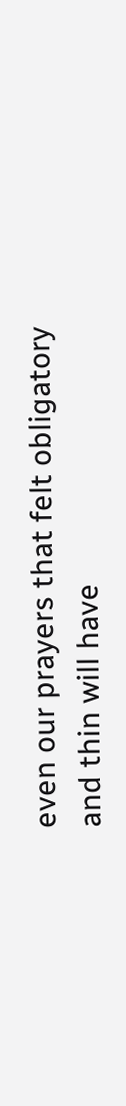even our prayers that felt obligatory and thin will have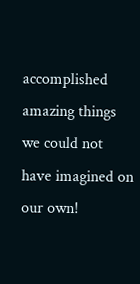accomplished amazing things we could not have imagined on our own!